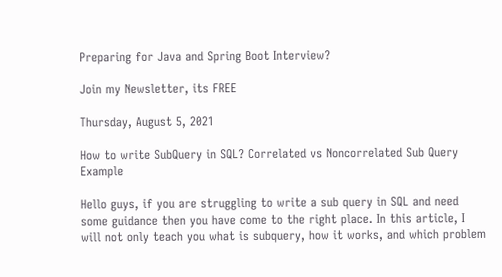Preparing for Java and Spring Boot Interview?

Join my Newsletter, its FREE

Thursday, August 5, 2021

How to write SubQuery in SQL? Correlated vs Noncorrelated Sub Query Example

Hello guys, if you are struggling to write a sub query in SQL and need some guidance then you have come to the right place. In this article, I will not only teach you what is subquery, how it works, and which problem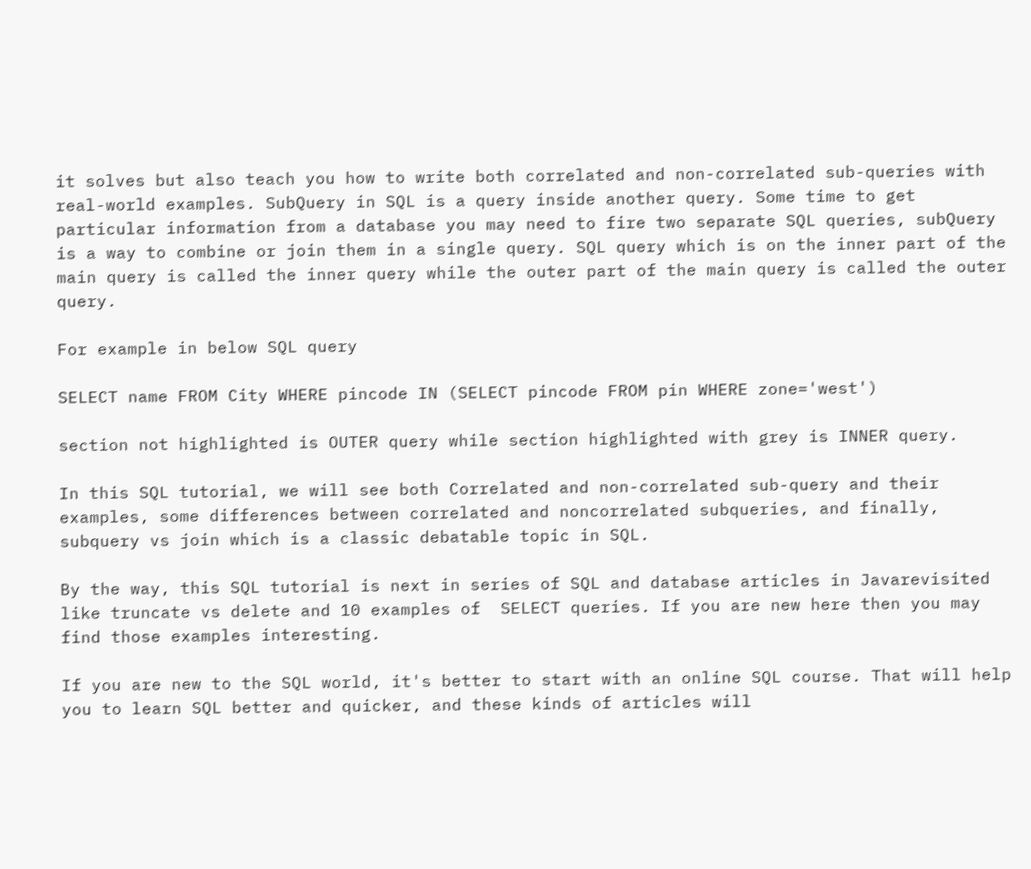it solves but also teach you how to write both correlated and non-correlated sub-queries with real-world examples. SubQuery in SQL is a query inside another query. Some time to get particular information from a database you may need to fire two separate SQL queries, subQuery is a way to combine or join them in a single query. SQL query which is on the inner part of the main query is called the inner query while the outer part of the main query is called the outer query.

For example in below SQL query

SELECT name FROM City WHERE pincode IN (SELECT pincode FROM pin WHERE zone='west')

section not highlighted is OUTER query while section highlighted with grey is INNER query.

In this SQL tutorial, we will see both Correlated and non-correlated sub-query and their examples, some differences between correlated and noncorrelated subqueries, and finally, subquery vs join which is a classic debatable topic in SQL.

By the way, this SQL tutorial is next in series of SQL and database articles in Javarevisited like truncate vs delete and 10 examples of  SELECT queries. If you are new here then you may find those examples interesting.

If you are new to the SQL world, it's better to start with an online SQL course. That will help you to learn SQL better and quicker, and these kinds of articles will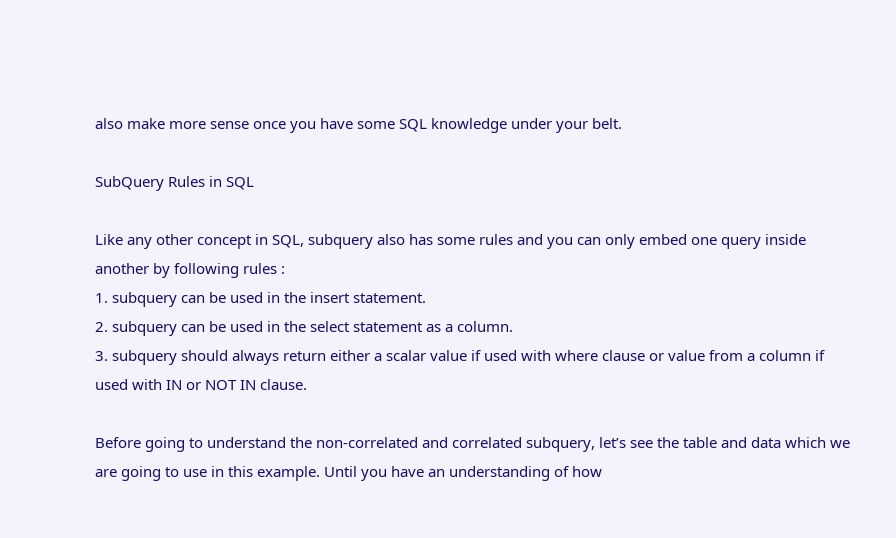also make more sense once you have some SQL knowledge under your belt.

SubQuery Rules in SQL

Like any other concept in SQL, subquery also has some rules and you can only embed one query inside another by following rules :
1. subquery can be used in the insert statement.
2. subquery can be used in the select statement as a column.
3. subquery should always return either a scalar value if used with where clause or value from a column if used with IN or NOT IN clause.

Before going to understand the non-correlated and correlated subquery, let’s see the table and data which we are going to use in this example. Until you have an understanding of how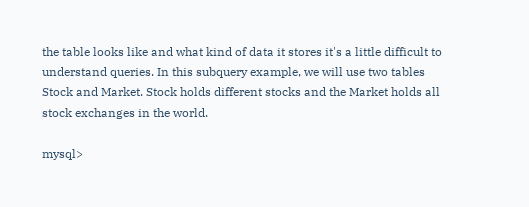the table looks like and what kind of data it stores it's a little difficult to understand queries. In this subquery example, we will use two tables Stock and Market. Stock holds different stocks and the Market holds all stock exchanges in the world.

mysql>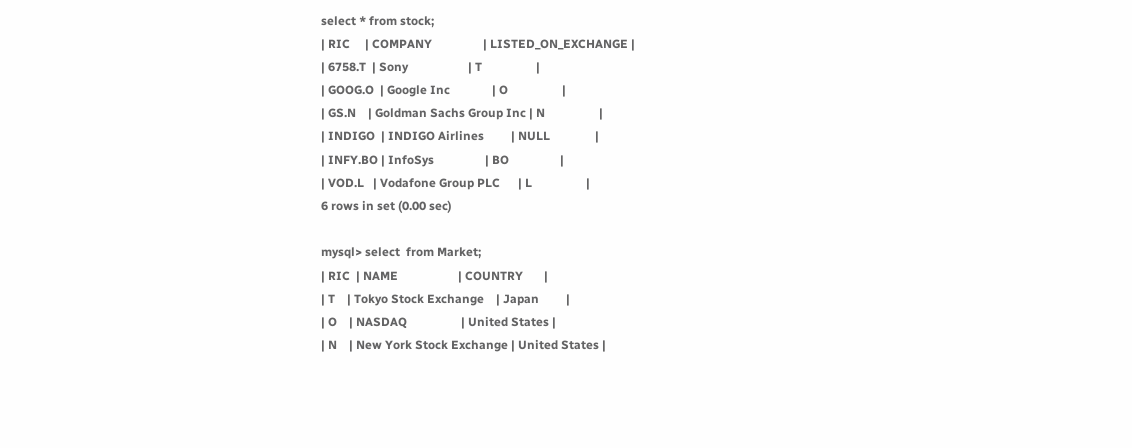select * from stock;
| RIC     | COMPANY                 | LISTED_ON_EXCHANGE |
| 6758.T  | Sony                    | T                  |
| GOOG.O  | Google Inc              | O                  |
| GS.N    | Goldman Sachs Group Inc | N                  |
| INDIGO  | INDIGO Airlines         | NULL               |
| INFY.BO | InfoSys                 | BO                 |
| VOD.L   | Vodafone Group PLC      | L                  |
6 rows in set (0.00 sec)

mysql> select  from Market;
| RIC  | NAME                    | COUNTRY       |
| T    | Tokyo Stock Exchange    | Japan         |
| O    | NASDAQ                  | United States |
| N    | New York Stock Exchange | United States |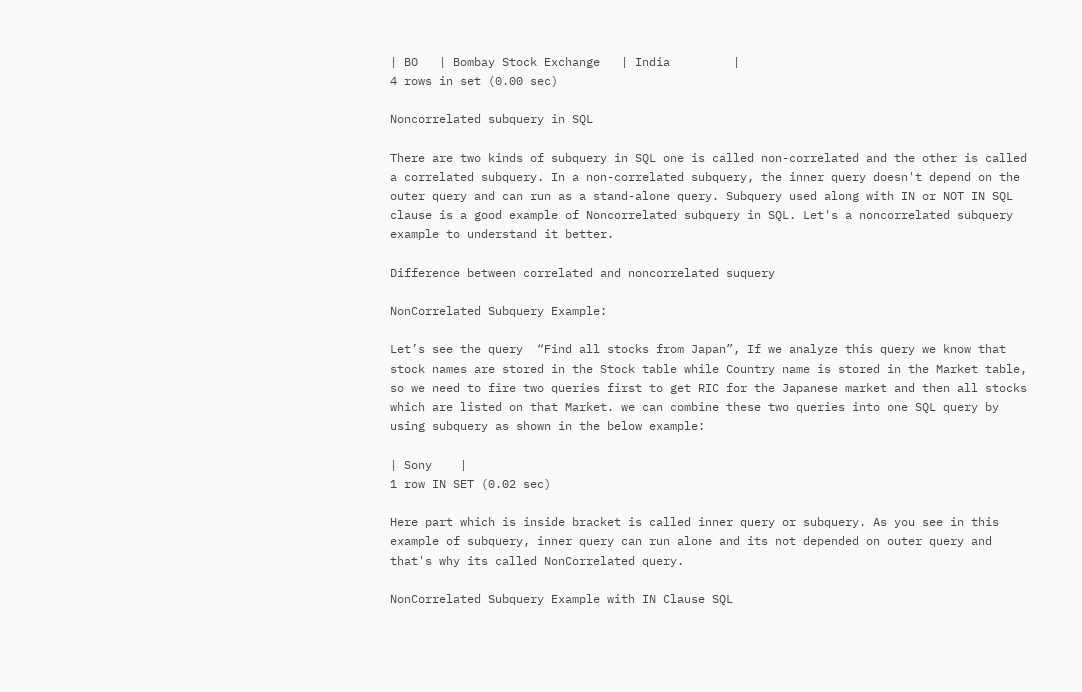| BO   | Bombay Stock Exchange   | India         |
4 rows in set (0.00 sec)

Noncorrelated subquery in SQL

There are two kinds of subquery in SQL one is called non-correlated and the other is called a correlated subquery. In a non-correlated subquery, the inner query doesn't depend on the outer query and can run as a stand-alone query. Subquery used along with IN or NOT IN SQL clause is a good example of Noncorrelated subquery in SQL. Let's a noncorrelated subquery example to understand it better.

Difference between correlated and noncorrelated suquery

NonCorrelated Subquery Example:

Let’s see the query  “Find all stocks from Japan”, If we analyze this query we know that stock names are stored in the Stock table while Country name is stored in the Market table, so we need to fire two queries first to get RIC for the Japanese market and then all stocks which are listed on that Market. we can combine these two queries into one SQL query by using subquery as shown in the below example:

| Sony    |
1 row IN SET (0.02 sec)

Here part which is inside bracket is called inner query or subquery. As you see in this example of subquery, inner query can run alone and its not depended on outer query and that's why its called NonCorrelated query.

NonCorrelated Subquery Example with IN Clause SQL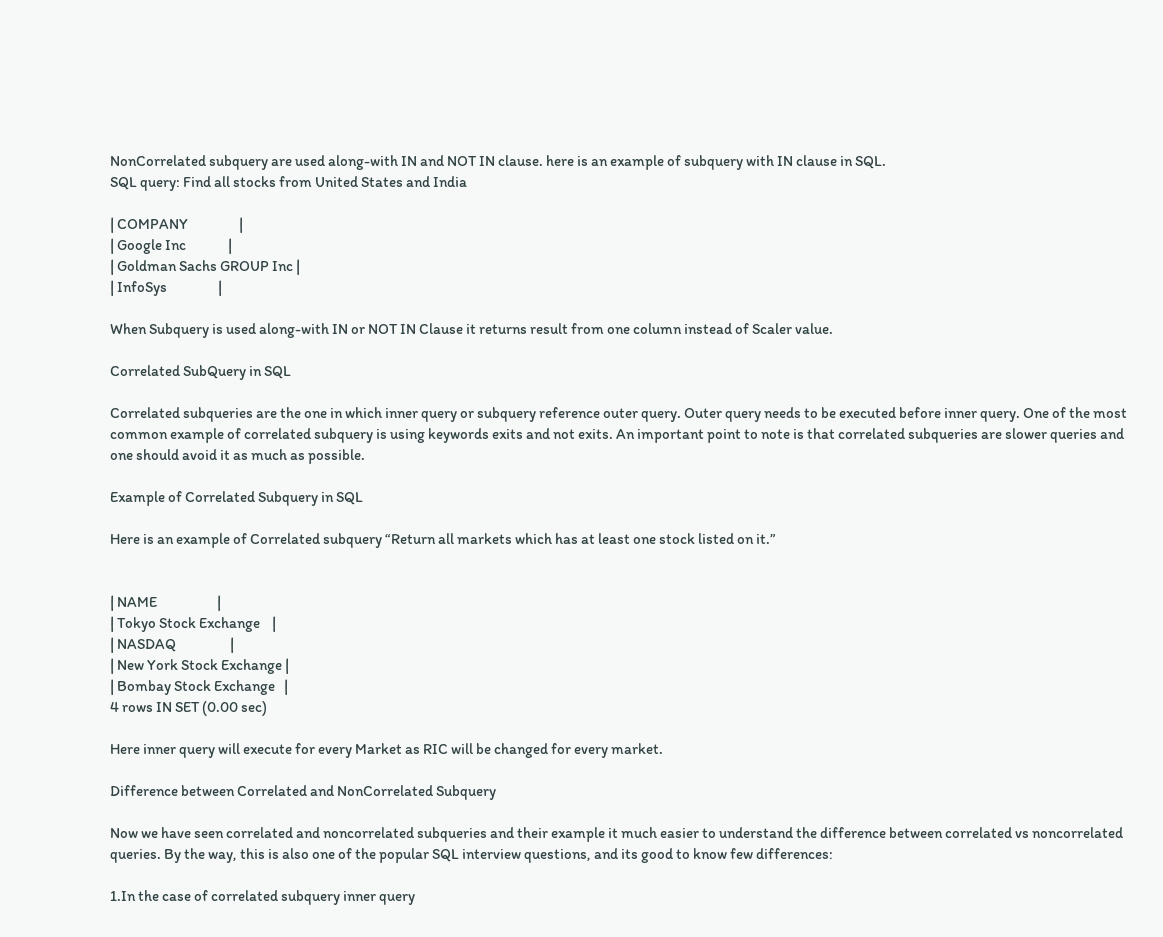NonCorrelated subquery are used along-with IN and NOT IN clause. here is an example of subquery with IN clause in SQL.
SQL query: Find all stocks from United States and India

| COMPANY                 |
| Google Inc              |
| Goldman Sachs GROUP Inc |
| InfoSys                 |

When Subquery is used along-with IN or NOT IN Clause it returns result from one column instead of Scaler value.

Correlated SubQuery in SQL

Correlated subqueries are the one in which inner query or subquery reference outer query. Outer query needs to be executed before inner query. One of the most common example of correlated subquery is using keywords exits and not exits. An important point to note is that correlated subqueries are slower queries and one should avoid it as much as possible.

Example of Correlated Subquery in SQL

Here is an example of Correlated subquery “Return all markets which has at least one stock listed on it.”


| NAME                    |
| Tokyo Stock Exchange    |
| NASDAQ                  |
| New York Stock Exchange |
| Bombay Stock Exchange   |
4 rows IN SET (0.00 sec)

Here inner query will execute for every Market as RIC will be changed for every market.

Difference between Correlated and NonCorrelated Subquery

Now we have seen correlated and noncorrelated subqueries and their example it much easier to understand the difference between correlated vs noncorrelated queries. By the way, this is also one of the popular SQL interview questions, and its good to know few differences:

1.In the case of correlated subquery inner query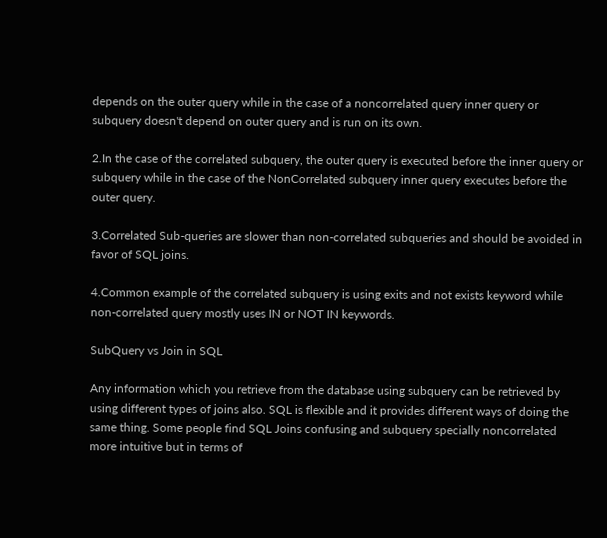depends on the outer query while in the case of a noncorrelated query inner query or subquery doesn't depend on outer query and is run on its own.

2.In the case of the correlated subquery, the outer query is executed before the inner query or subquery while in the case of the NonCorrelated subquery inner query executes before the outer query.

3.Correlated Sub-queries are slower than non-correlated subqueries and should be avoided in favor of SQL joins.

4.Common example of the correlated subquery is using exits and not exists keyword while non-correlated query mostly uses IN or NOT IN keywords.

SubQuery vs Join in SQL

Any information which you retrieve from the database using subquery can be retrieved by using different types of joins also. SQL is flexible and it provides different ways of doing the same thing. Some people find SQL Joins confusing and subquery specially noncorrelated more intuitive but in terms of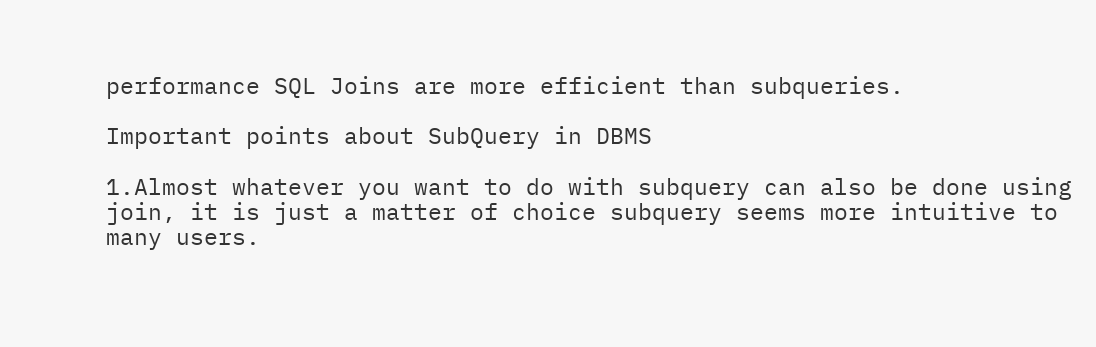performance SQL Joins are more efficient than subqueries.

Important points about SubQuery in DBMS

1.Almost whatever you want to do with subquery can also be done using join, it is just a matter of choice subquery seems more intuitive to many users.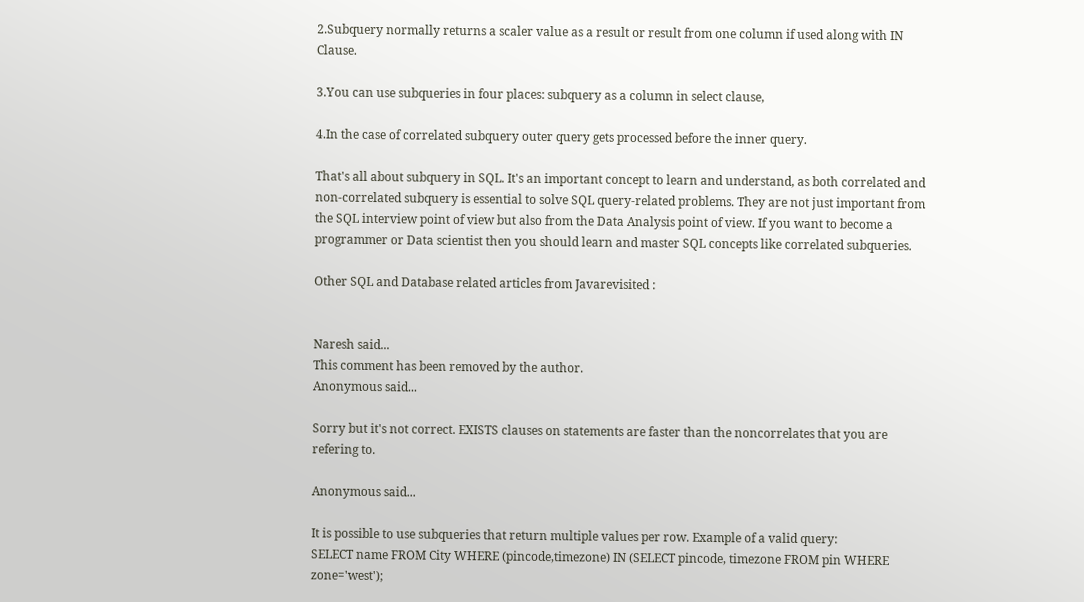2.Subquery normally returns a scaler value as a result or result from one column if used along with IN Clause.

3.You can use subqueries in four places: subquery as a column in select clause,

4.In the case of correlated subquery outer query gets processed before the inner query.

That's all about subquery in SQL. It's an important concept to learn and understand, as both correlated and non-correlated subquery is essential to solve SQL query-related problems. They are not just important from the SQL interview point of view but also from the Data Analysis point of view. If you want to become a programmer or Data scientist then you should learn and master SQL concepts like correlated subqueries.

Other SQL and Database related articles from Javarevisited :


Naresh said...
This comment has been removed by the author.
Anonymous said...

Sorry but it's not correct. EXISTS clauses on statements are faster than the noncorrelates that you are refering to.

Anonymous said...

It is possible to use subqueries that return multiple values per row. Example of a valid query:
SELECT name FROM City WHERE (pincode,timezone) IN (SELECT pincode, timezone FROM pin WHERE zone='west');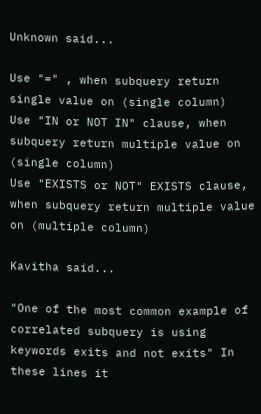Unknown said...

Use "=" , when subquery return single value on (single column)
Use "IN or NOT IN" clause, when subquery return multiple value on (single column)
Use "EXISTS or NOT" EXISTS clause, when subquery return multiple value on (multiple column)

Kavitha said...

"One of the most common example of correlated subquery is using keywords exits and not exits" In these lines it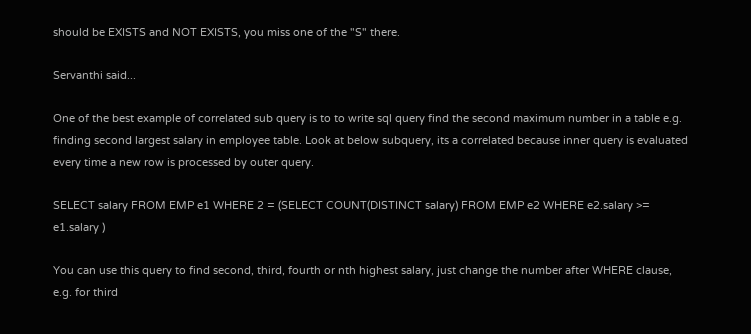should be EXISTS and NOT EXISTS, you miss one of the "S" there.

Servanthi said...

One of the best example of correlated sub query is to to write sql query find the second maximum number in a table e.g. finding second largest salary in employee table. Look at below subquery, its a correlated because inner query is evaluated every time a new row is processed by outer query.

SELECT salary FROM EMP e1 WHERE 2 = (SELECT COUNT(DISTINCT salary) FROM EMP e2 WHERE e2.salary >= e1.salary )

You can use this query to find second, third, fourth or nth highest salary, just change the number after WHERE clause, e.g. for third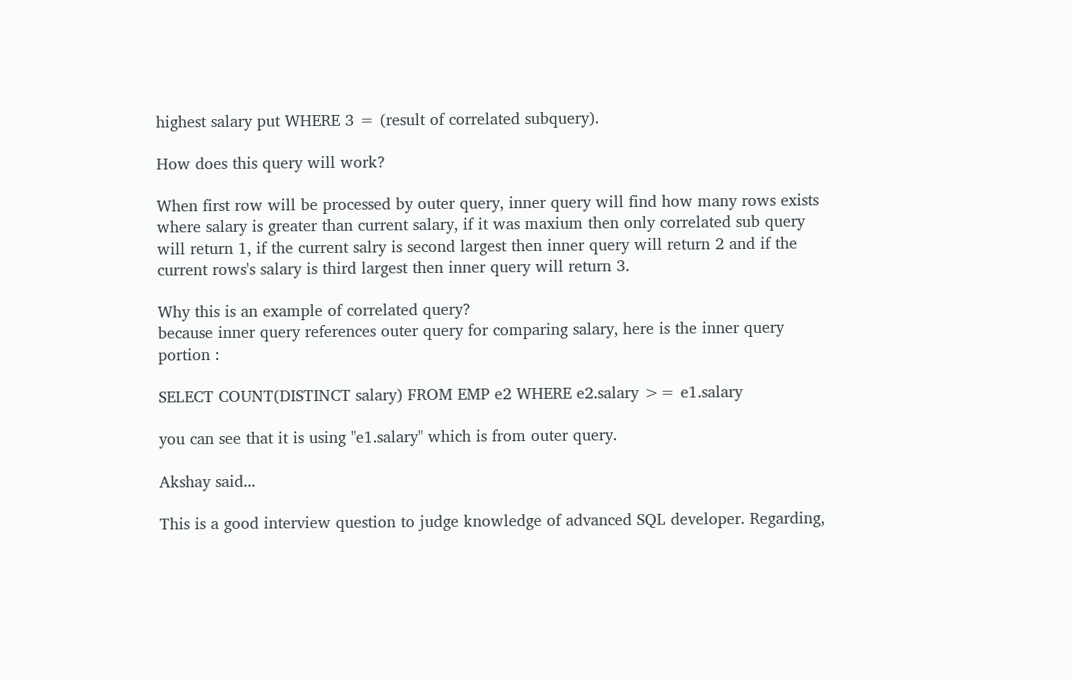highest salary put WHERE 3 = (result of correlated subquery).

How does this query will work?

When first row will be processed by outer query, inner query will find how many rows exists where salary is greater than current salary, if it was maxium then only correlated sub query will return 1, if the current salry is second largest then inner query will return 2 and if the current rows's salary is third largest then inner query will return 3.

Why this is an example of correlated query?
because inner query references outer query for comparing salary, here is the inner query portion :

SELECT COUNT(DISTINCT salary) FROM EMP e2 WHERE e2.salary >= e1.salary

you can see that it is using "e1.salary" which is from outer query.

Akshay said...

This is a good interview question to judge knowledge of advanced SQL developer. Regarding,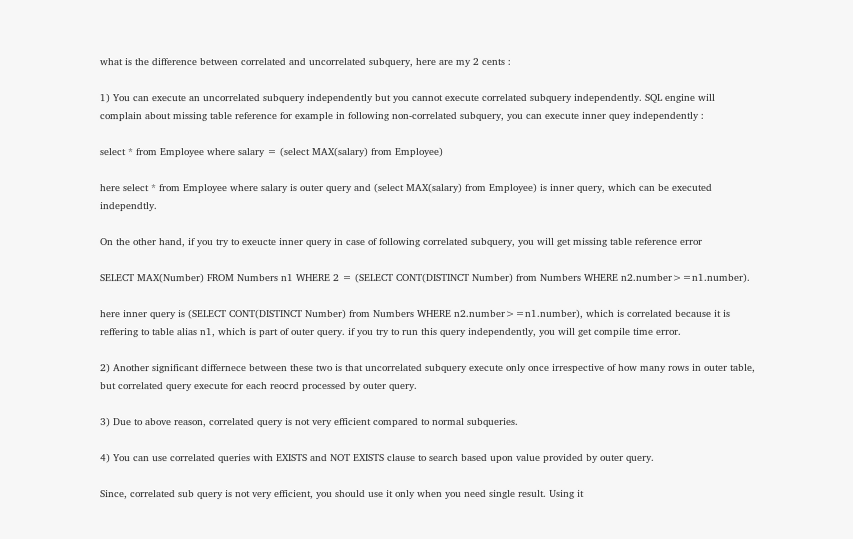what is the difference between correlated and uncorrelated subquery, here are my 2 cents :

1) You can execute an uncorrelated subquery independently but you cannot execute correlated subquery independently. SQL engine will complain about missing table reference for example in following non-correlated subquery, you can execute inner quey independently :

select * from Employee where salary = (select MAX(salary) from Employee)

here select * from Employee where salary is outer query and (select MAX(salary) from Employee) is inner query, which can be executed independtly.

On the other hand, if you try to exeucte inner query in case of following correlated subquery, you will get missing table reference error

SELECT MAX(Number) FROM Numbers n1 WHERE 2 = (SELECT CONT(DISTINCT Number) from Numbers WHERE n2.number>=n1.number).

here inner query is (SELECT CONT(DISTINCT Number) from Numbers WHERE n2.number>=n1.number), which is correlated because it is reffering to table alias n1, which is part of outer query. if you try to run this query independently, you will get compile time error.

2) Another significant differnece between these two is that uncorrelated subquery execute only once irrespective of how many rows in outer table, but correlated query execute for each reocrd processed by outer query.

3) Due to above reason, correlated query is not very efficient compared to normal subqueries.

4) You can use correlated queries with EXISTS and NOT EXISTS clause to search based upon value provided by outer query.

Since, correlated sub query is not very efficient, you should use it only when you need single result. Using it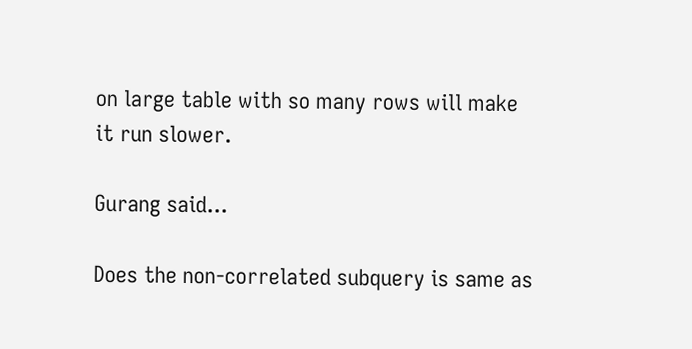on large table with so many rows will make it run slower.

Gurang said...

Does the non-correlated subquery is same as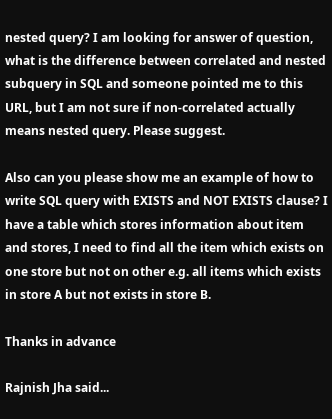nested query? I am looking for answer of question, what is the difference between correlated and nested subquery in SQL and someone pointed me to this URL, but I am not sure if non-correlated actually means nested query. Please suggest.

Also can you please show me an example of how to write SQL query with EXISTS and NOT EXISTS clause? I have a table which stores information about item and stores, I need to find all the item which exists on one store but not on other e.g. all items which exists in store A but not exists in store B.

Thanks in advance

Rajnish Jha said...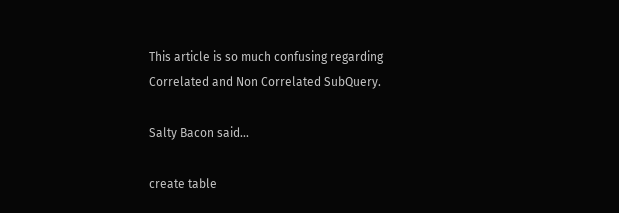This article is so much confusing regarding Correlated and Non Correlated SubQuery.

Salty Bacon said...

create table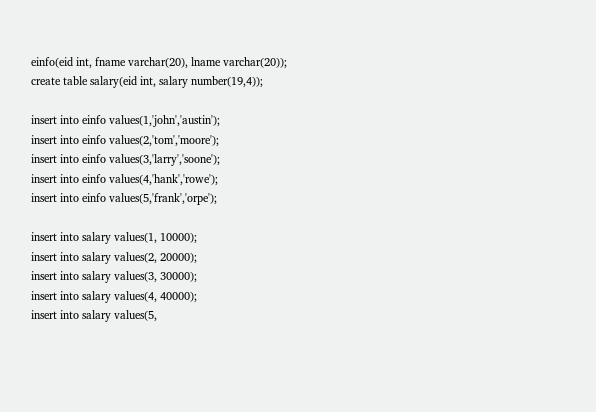einfo(eid int, fname varchar(20), lname varchar(20));
create table salary(eid int, salary number(19,4));

insert into einfo values(1,'john','austin');
insert into einfo values(2,'tom','moore');
insert into einfo values(3,'larry','soone');
insert into einfo values(4,'hank','rowe');
insert into einfo values(5,'frank','orpe');

insert into salary values(1, 10000);
insert into salary values(2, 20000);
insert into salary values(3, 30000);
insert into salary values(4, 40000);
insert into salary values(5,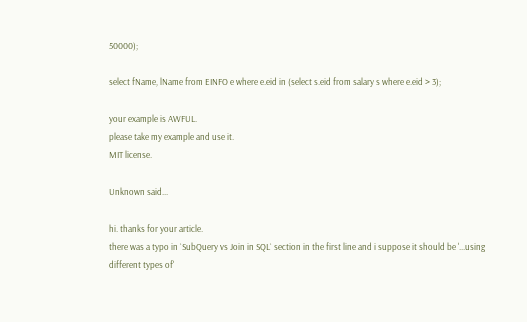50000);

select fName, lName from EINFO e where e.eid in (select s.eid from salary s where e.eid > 3);

your example is AWFUL.
please take my example and use it.
MIT license.

Unknown said...

hi. thanks for your article.
there was a typo in `SubQuery vs Join in SQL` section in the first line and i suppose it should be '...using different types of'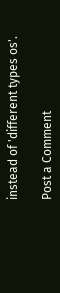instead of 'different types os'.

Post a Comment